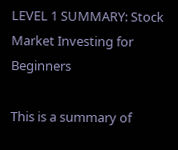LEVEL 1 SUMMARY: Stock Market Investing for Beginners

This is a summary of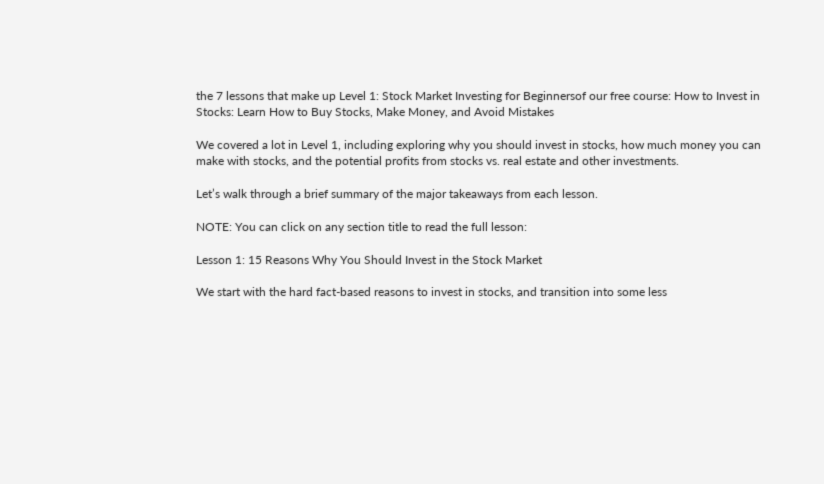the 7 lessons that make up Level 1: Stock Market Investing for Beginnersof our free course: How to Invest in Stocks: Learn How to Buy Stocks, Make Money, and Avoid Mistakes

We covered a lot in Level 1, including exploring why you should invest in stocks, how much money you can make with stocks, and the potential profits from stocks vs. real estate and other investments.

Let’s walk through a brief summary of the major takeaways from each lesson.

NOTE: You can click on any section title to read the full lesson:

Lesson 1: 15 Reasons Why You Should Invest in the Stock Market

We start with the hard fact-based reasons to invest in stocks, and transition into some less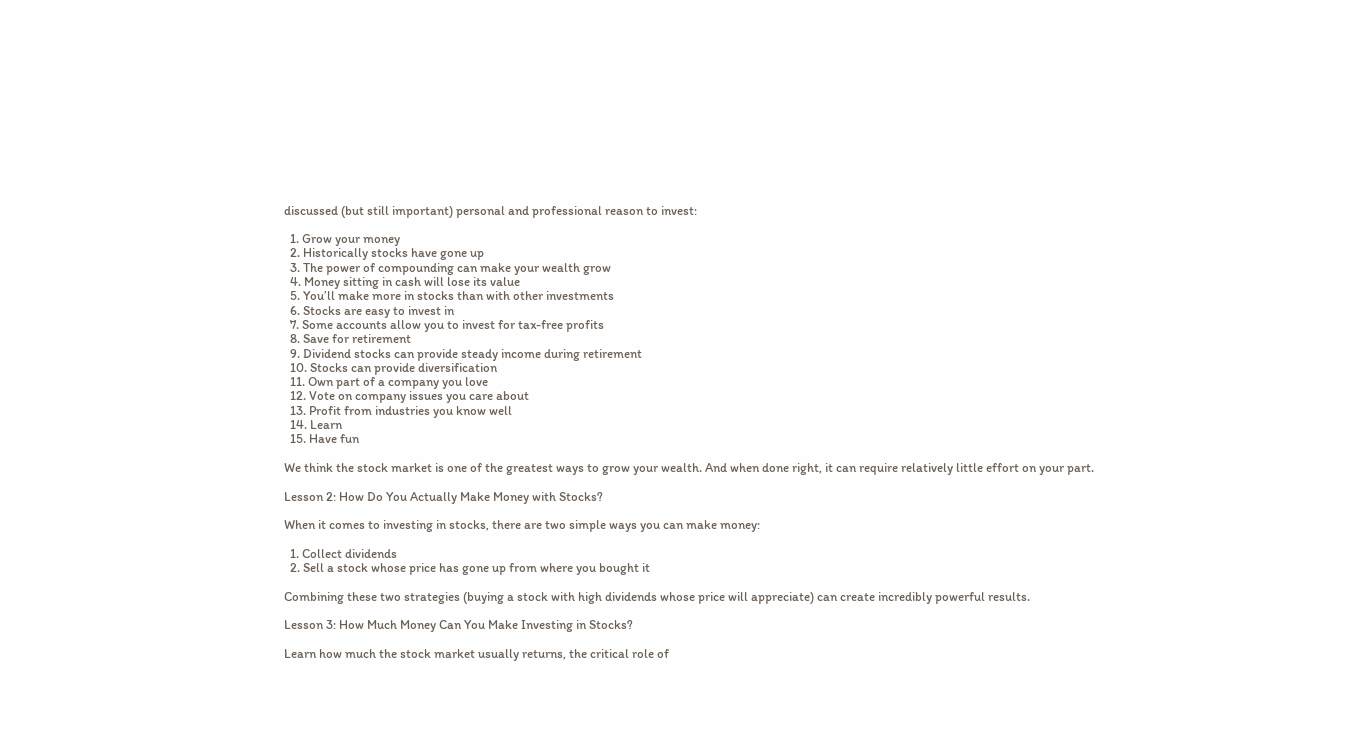discussed (but still important) personal and professional reason to invest:

  1. Grow your money
  2. Historically stocks have gone up
  3. The power of compounding can make your wealth grow
  4. Money sitting in cash will lose its value
  5. You’ll make more in stocks than with other investments
  6. Stocks are easy to invest in
  7. Some accounts allow you to invest for tax-free profits
  8. Save for retirement
  9. Dividend stocks can provide steady income during retirement
  10. Stocks can provide diversification
  11. Own part of a company you love
  12. Vote on company issues you care about
  13. Profit from industries you know well
  14. Learn
  15. Have fun

We think the stock market is one of the greatest ways to grow your wealth. And when done right, it can require relatively little effort on your part.

Lesson 2: How Do You Actually Make Money with Stocks?

When it comes to investing in stocks, there are two simple ways you can make money:

  1. Collect dividends
  2. Sell a stock whose price has gone up from where you bought it

Combining these two strategies (buying a stock with high dividends whose price will appreciate) can create incredibly powerful results.

Lesson 3: How Much Money Can You Make Investing in Stocks?

Learn how much the stock market usually returns, the critical role of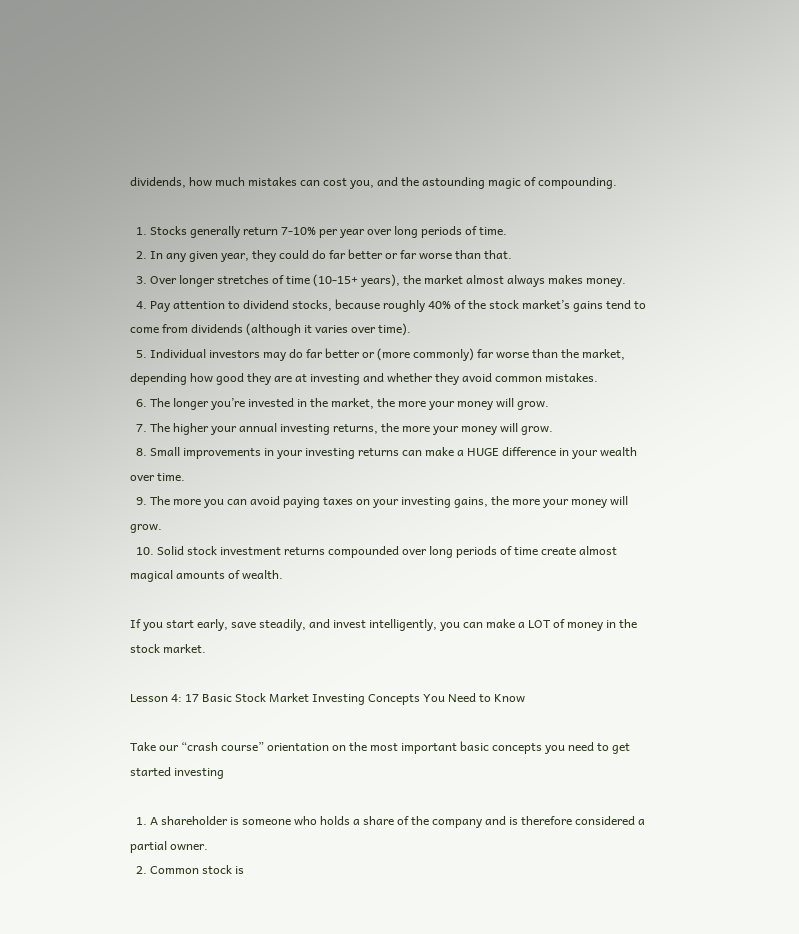dividends, how much mistakes can cost you, and the astounding magic of compounding.

  1. Stocks generally return 7-10% per year over long periods of time.
  2. In any given year, they could do far better or far worse than that.
  3. Over longer stretches of time (10-15+ years), the market almost always makes money.
  4. Pay attention to dividend stocks, because roughly 40% of the stock market’s gains tend to come from dividends (although it varies over time).
  5. Individual investors may do far better or (more commonly) far worse than the market, depending how good they are at investing and whether they avoid common mistakes.
  6. The longer you’re invested in the market, the more your money will grow.
  7. The higher your annual investing returns, the more your money will grow.
  8. Small improvements in your investing returns can make a HUGE difference in your wealth over time.
  9. The more you can avoid paying taxes on your investing gains, the more your money will grow.
  10. Solid stock investment returns compounded over long periods of time create almost magical amounts of wealth.

If you start early, save steadily, and invest intelligently, you can make a LOT of money in the stock market.

Lesson 4: 17 Basic Stock Market Investing Concepts You Need to Know

Take our “crash course” orientation on the most important basic concepts you need to get started investing

  1. A shareholder is someone who holds a share of the company and is therefore considered a partial owner.
  2. Common stock is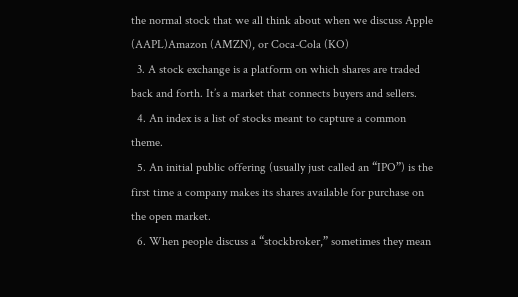the normal stock that we all think about when we discuss Apple (AAPL)Amazon (AMZN), or Coca-Cola (KO)
  3. A stock exchange is a platform on which shares are traded back and forth. It’s a market that connects buyers and sellers.
  4. An index is a list of stocks meant to capture a common theme.
  5. An initial public offering (usually just called an “IPO”) is the first time a company makes its shares available for purchase on the open market.
  6. When people discuss a “stockbroker,” sometimes they mean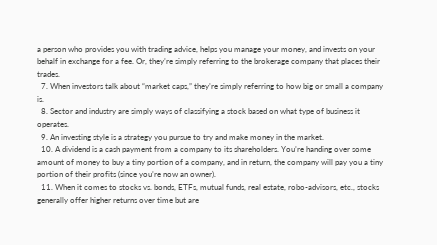a person who provides you with trading advice, helps you manage your money, and invests on your behalf in exchange for a fee. Or, they’re simply referring to the brokerage company that places their trades.
  7. When investors talk about “market caps,” they’re simply referring to how big or small a company is.
  8. Sector and industry are simply ways of classifying a stock based on what type of business it operates.
  9. An investing style is a strategy you pursue to try and make money in the market.
  10. A dividend is a cash payment from a company to its shareholders. You’re handing over some amount of money to buy a tiny portion of a company, and in return, the company will pay you a tiny portion of their profits (since you’re now an owner).
  11. When it comes to stocks vs. bonds, ETFs, mutual funds, real estate, robo-advisors, etc., stocks generally offer higher returns over time but are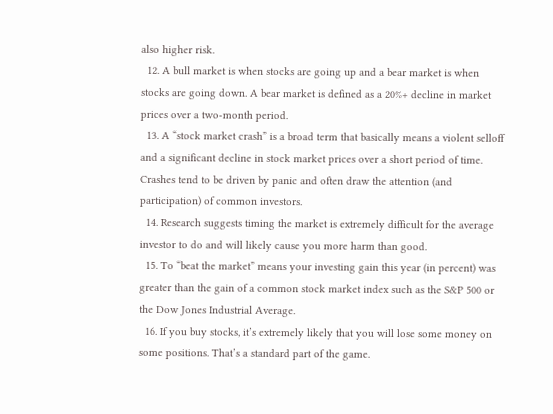also higher risk.
  12. A bull market is when stocks are going up and a bear market is when stocks are going down. A bear market is defined as a 20%+ decline in market prices over a two-month period.
  13. A “stock market crash” is a broad term that basically means a violent selloff and a significant decline in stock market prices over a short period of time. Crashes tend to be driven by panic and often draw the attention (and participation) of common investors.
  14. Research suggests timing the market is extremely difficult for the average investor to do and will likely cause you more harm than good.
  15. To “beat the market” means your investing gain this year (in percent) was greater than the gain of a common stock market index such as the S&P 500 or the Dow Jones Industrial Average.
  16. If you buy stocks, it’s extremely likely that you will lose some money on some positions. That’s a standard part of the game.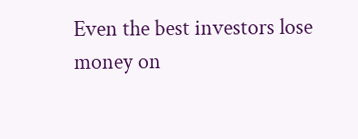Even the best investors lose money on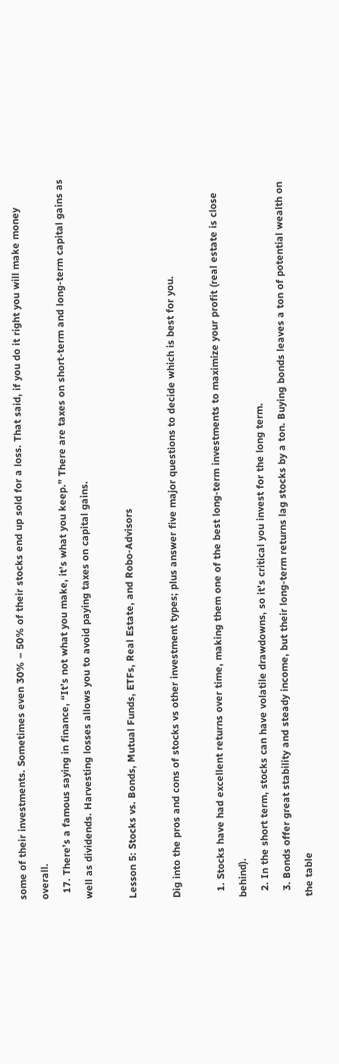some of their investments. Sometimes even 30% – 50% of their stocks end up sold for a loss. That said, if you do it right you will make money overall.
  17. There’s a famous saying in finance, “It’s not what you make, it’s what you keep.” There are taxes on short-term and long-term capital gains as well as dividends. Harvesting losses allows you to avoid paying taxes on capital gains.

Lesson 5: Stocks vs. Bonds, Mutual Funds, ETFs, Real Estate, and Robo-Advisors

Dig into the pros and cons of stocks vs other investment types; plus answer five major questions to decide which is best for you.

  1. Stocks have had excellent returns over time, making them one of the best long-term investments to maximize your profit (real estate is close behind).
  2. In the short term, stocks can have volatile drawdowns, so it’s critical you invest for the long term.
  3. Bonds offer great stability and steady income, but their long-term returns lag stocks by a ton. Buying bonds leaves a ton of potential wealth on the table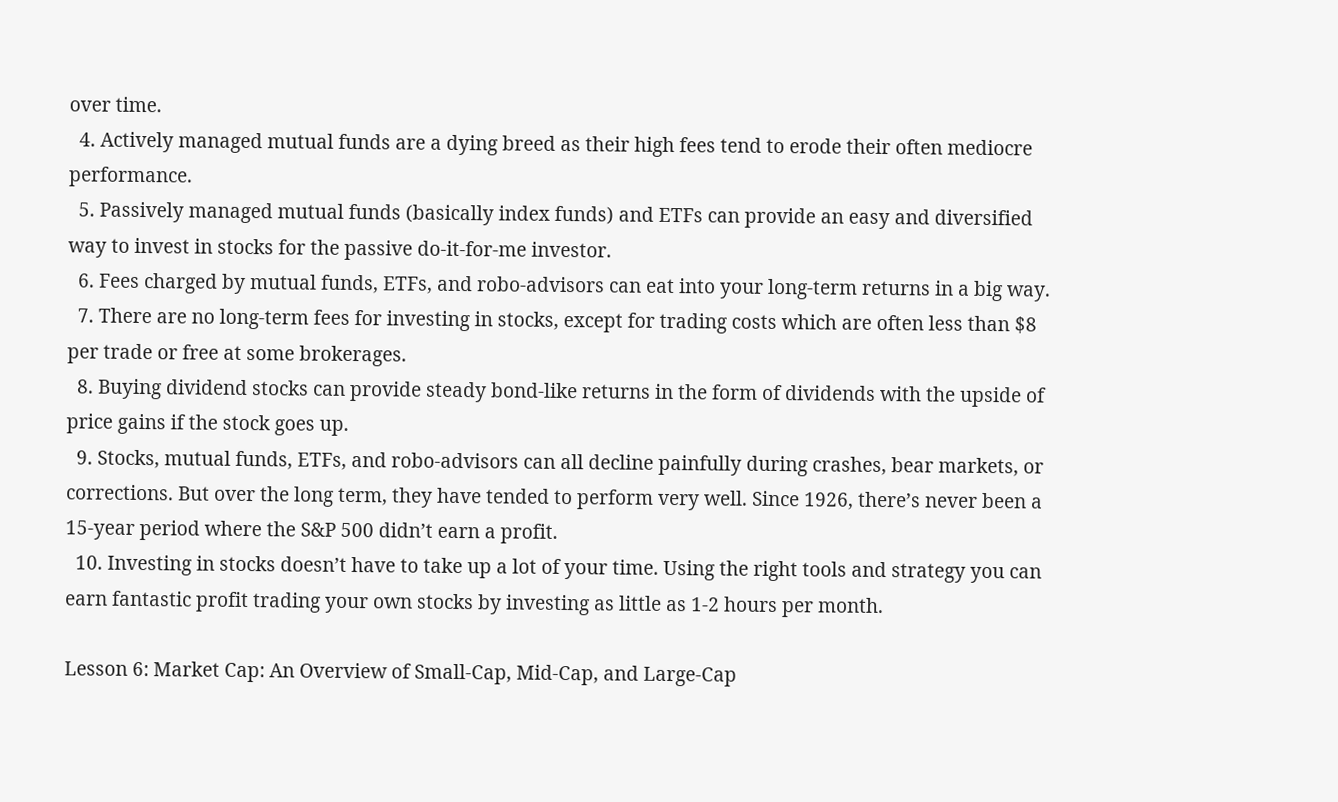over time.
  4. Actively managed mutual funds are a dying breed as their high fees tend to erode their often mediocre performance.
  5. Passively managed mutual funds (basically index funds) and ETFs can provide an easy and diversified way to invest in stocks for the passive do-it-for-me investor.
  6. Fees charged by mutual funds, ETFs, and robo-advisors can eat into your long-term returns in a big way.
  7. There are no long-term fees for investing in stocks, except for trading costs which are often less than $8 per trade or free at some brokerages.
  8. Buying dividend stocks can provide steady bond-like returns in the form of dividends with the upside of price gains if the stock goes up.
  9. Stocks, mutual funds, ETFs, and robo-advisors can all decline painfully during crashes, bear markets, or corrections. But over the long term, they have tended to perform very well. Since 1926, there’s never been a 15-year period where the S&P 500 didn’t earn a profit.
  10. Investing in stocks doesn’t have to take up a lot of your time. Using the right tools and strategy you can earn fantastic profit trading your own stocks by investing as little as 1-2 hours per month.

Lesson 6: Market Cap: An Overview of Small-Cap, Mid-Cap, and Large-Cap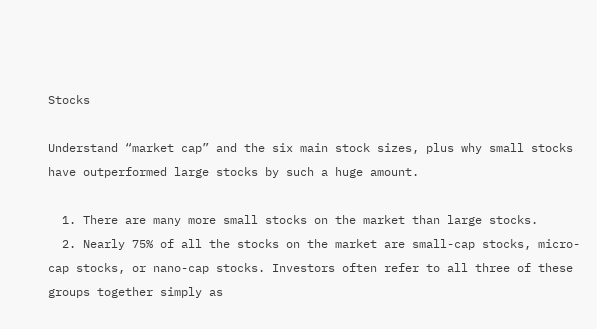Stocks

Understand “market cap” and the six main stock sizes, plus why small stocks have outperformed large stocks by such a huge amount.

  1. There are many more small stocks on the market than large stocks.
  2. Nearly 75% of all the stocks on the market are small-cap stocks, micro-cap stocks, or nano-cap stocks. Investors often refer to all three of these groups together simply as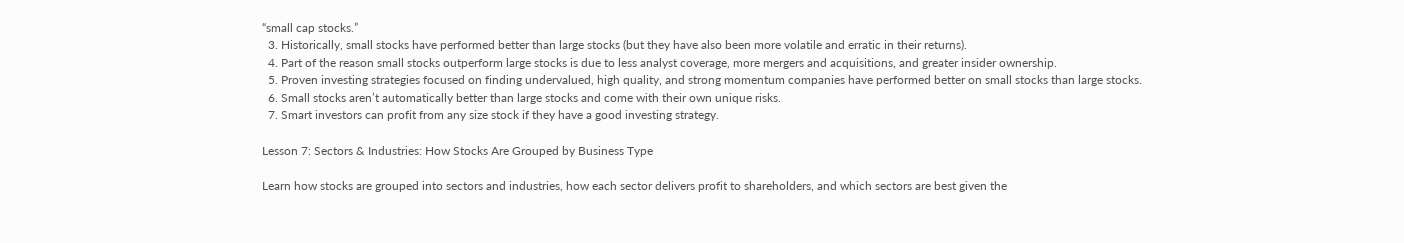“small cap stocks.”
  3. Historically, small stocks have performed better than large stocks (but they have also been more volatile and erratic in their returns).
  4. Part of the reason small stocks outperform large stocks is due to less analyst coverage, more mergers and acquisitions, and greater insider ownership.
  5. Proven investing strategies focused on finding undervalued, high quality, and strong momentum companies have performed better on small stocks than large stocks.
  6. Small stocks aren’t automatically better than large stocks and come with their own unique risks.
  7. Smart investors can profit from any size stock if they have a good investing strategy.

Lesson 7: Sectors & Industries: How Stocks Are Grouped by Business Type

Learn how stocks are grouped into sectors and industries, how each sector delivers profit to shareholders, and which sectors are best given the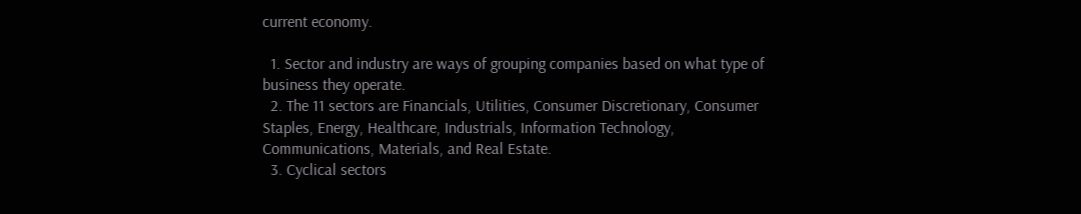current economy.

  1. Sector and industry are ways of grouping companies based on what type of business they operate.
  2. The 11 sectors are Financials, Utilities, Consumer Discretionary, Consumer Staples, Energy, Healthcare, Industrials, Information Technology, Communications, Materials, and Real Estate.
  3. Cyclical sectors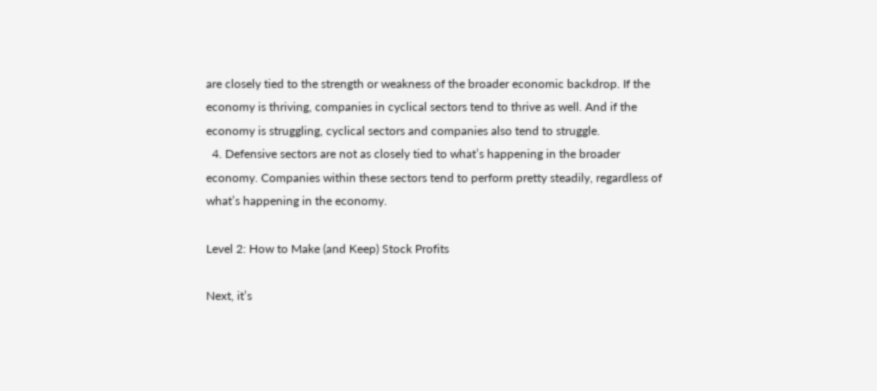are closely tied to the strength or weakness of the broader economic backdrop. If the economy is thriving, companies in cyclical sectors tend to thrive as well. And if the economy is struggling, cyclical sectors and companies also tend to struggle.
  4. Defensive sectors are not as closely tied to what’s happening in the broader economy. Companies within these sectors tend to perform pretty steadily, regardless of what’s happening in the economy.

Level 2: How to Make (and Keep) Stock Profits

Next, it’s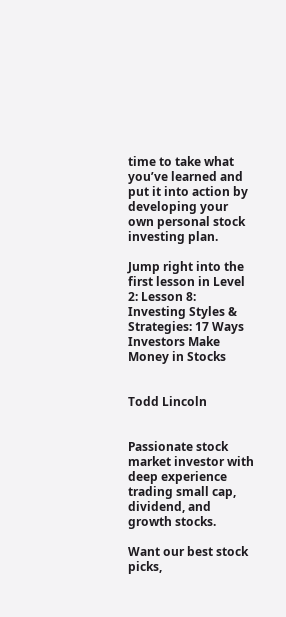time to take what you’ve learned and put it into action by developing your own personal stock investing plan.

Jump right into the first lesson in Level 2: Lesson 8: Investing Styles & Strategies: 17 Ways Investors Make Money in Stocks


Todd Lincoln


Passionate stock market investor with deep experience trading small cap, dividend, and growth stocks.

Want our best stock picks,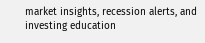market insights, recession alerts, and investing education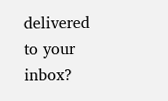delivered to your inbox?